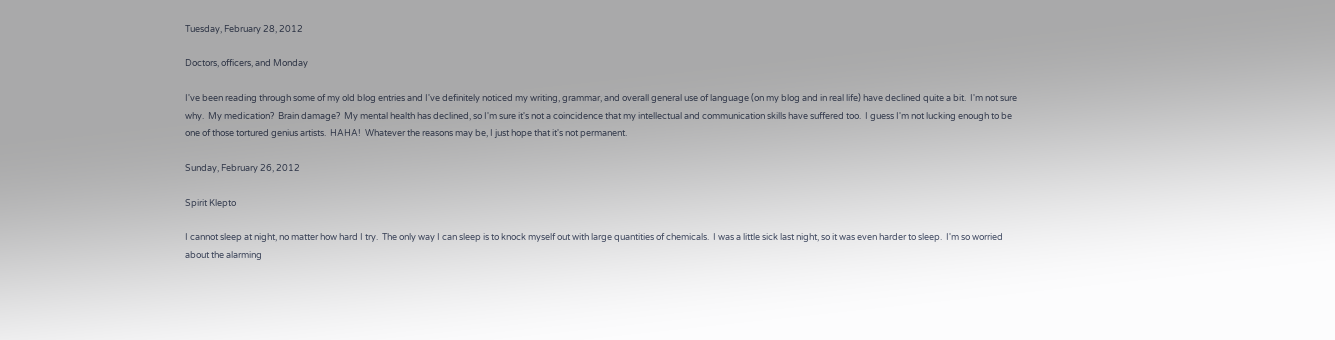Tuesday, February 28, 2012

Doctors, officers, and Monday

I've been reading through some of my old blog entries and I've definitely noticed my writing, grammar, and overall general use of language (on my blog and in real life) have declined quite a bit.  I'm not sure why.  My medication?  Brain damage?  My mental health has declined, so I'm sure it's not a coincidence that my intellectual and communication skills have suffered too.  I guess I'm not lucking enough to be one of those tortured genius artists.  HAHA!  Whatever the reasons may be, I just hope that it's not permanent.

Sunday, February 26, 2012

Spirit Klepto

I cannot sleep at night, no matter how hard I try.  The only way I can sleep is to knock myself out with large quantities of chemicals.  I was a little sick last night, so it was even harder to sleep.  I'm so worried about the alarming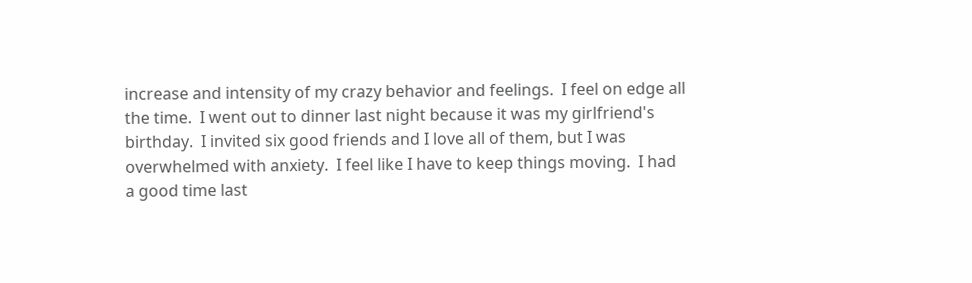increase and intensity of my crazy behavior and feelings.  I feel on edge all the time.  I went out to dinner last night because it was my girlfriend's birthday.  I invited six good friends and I love all of them, but I was overwhelmed with anxiety.  I feel like I have to keep things moving.  I had a good time last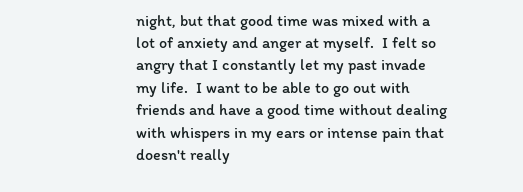night, but that good time was mixed with a lot of anxiety and anger at myself.  I felt so angry that I constantly let my past invade my life.  I want to be able to go out with friends and have a good time without dealing with whispers in my ears or intense pain that doesn't really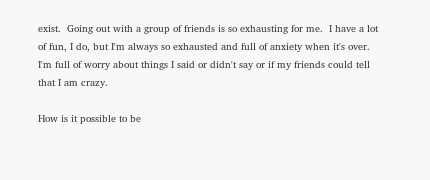exist.  Going out with a group of friends is so exhausting for me.  I have a lot of fun, I do, but I'm always so exhausted and full of anxiety when it's over.  I'm full of worry about things I said or didn't say or if my friends could tell that I am crazy.

How is it possible to be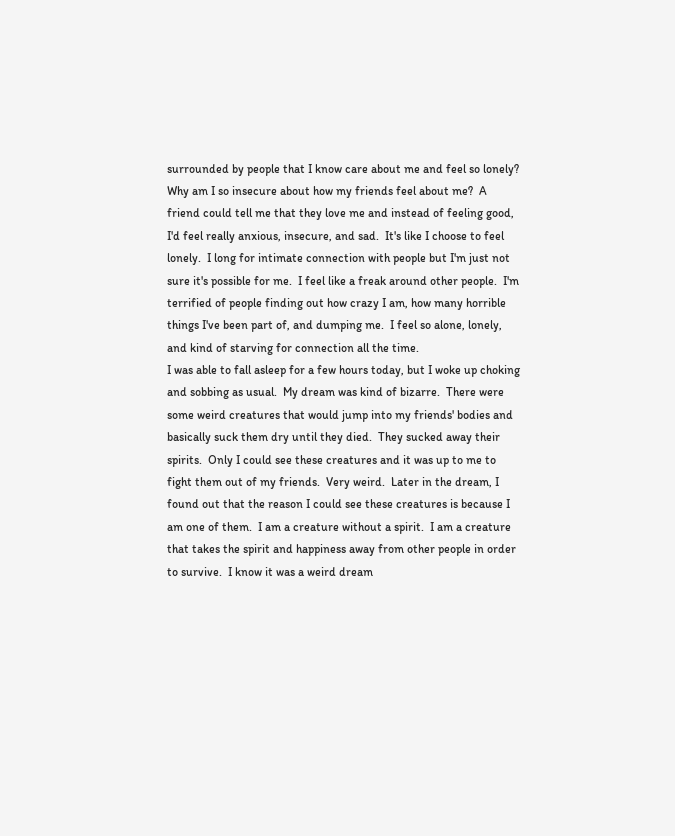surrounded by people that I know care about me and feel so lonely?  Why am I so insecure about how my friends feel about me?  A friend could tell me that they love me and instead of feeling good, I'd feel really anxious, insecure, and sad.  It's like I choose to feel lonely.  I long for intimate connection with people but I'm just not sure it's possible for me.  I feel like a freak around other people.  I'm terrified of people finding out how crazy I am, how many horrible things I've been part of, and dumping me.  I feel so alone, lonely, and kind of starving for connection all the time.
I was able to fall asleep for a few hours today, but I woke up choking and sobbing as usual.  My dream was kind of bizarre.  There were some weird creatures that would jump into my friends' bodies and basically suck them dry until they died.  They sucked away their spirits.  Only I could see these creatures and it was up to me to fight them out of my friends.  Very weird.  Later in the dream, I found out that the reason I could see these creatures is because I am one of them.  I am a creature without a spirit.  I am a creature that takes the spirit and happiness away from other people in order to survive.  I know it was a weird dream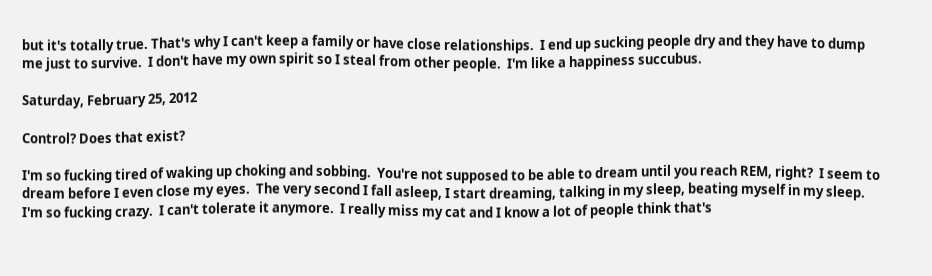but it's totally true. That's why I can't keep a family or have close relationships.  I end up sucking people dry and they have to dump me just to survive.  I don't have my own spirit so I steal from other people.  I'm like a happiness succubus.

Saturday, February 25, 2012

Control? Does that exist?

I'm so fucking tired of waking up choking and sobbing.  You're not supposed to be able to dream until you reach REM, right?  I seem to dream before I even close my eyes.  The very second I fall asleep, I start dreaming, talking in my sleep, beating myself in my sleep.  I'm so fucking crazy.  I can't tolerate it anymore.  I really miss my cat and I know a lot of people think that's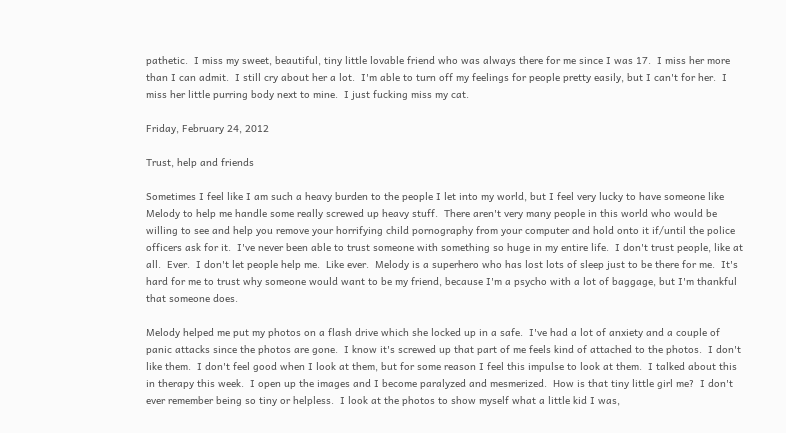pathetic.  I miss my sweet, beautiful, tiny little lovable friend who was always there for me since I was 17.  I miss her more than I can admit.  I still cry about her a lot.  I'm able to turn off my feelings for people pretty easily, but I can't for her.  I miss her little purring body next to mine.  I just fucking miss my cat.

Friday, February 24, 2012

Trust, help and friends

Sometimes I feel like I am such a heavy burden to the people I let into my world, but I feel very lucky to have someone like Melody to help me handle some really screwed up heavy stuff.  There aren't very many people in this world who would be willing to see and help you remove your horrifying child pornography from your computer and hold onto it if/until the police officers ask for it.  I've never been able to trust someone with something so huge in my entire life.  I don't trust people, like at all.  Ever.  I don't let people help me.  Like ever.  Melody is a superhero who has lost lots of sleep just to be there for me.  It's hard for me to trust why someone would want to be my friend, because I'm a psycho with a lot of baggage, but I'm thankful that someone does.

Melody helped me put my photos on a flash drive which she locked up in a safe.  I've had a lot of anxiety and a couple of panic attacks since the photos are gone.  I know it's screwed up that part of me feels kind of attached to the photos.  I don't like them.  I don't feel good when I look at them, but for some reason I feel this impulse to look at them.  I talked about this in therapy this week.  I open up the images and I become paralyzed and mesmerized.  How is that tiny little girl me?  I don't ever remember being so tiny or helpless.  I look at the photos to show myself what a little kid I was,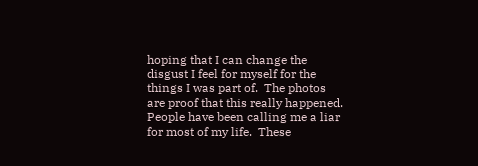hoping that I can change the disgust I feel for myself for the things I was part of.  The photos are proof that this really happened.  People have been calling me a liar for most of my life.  These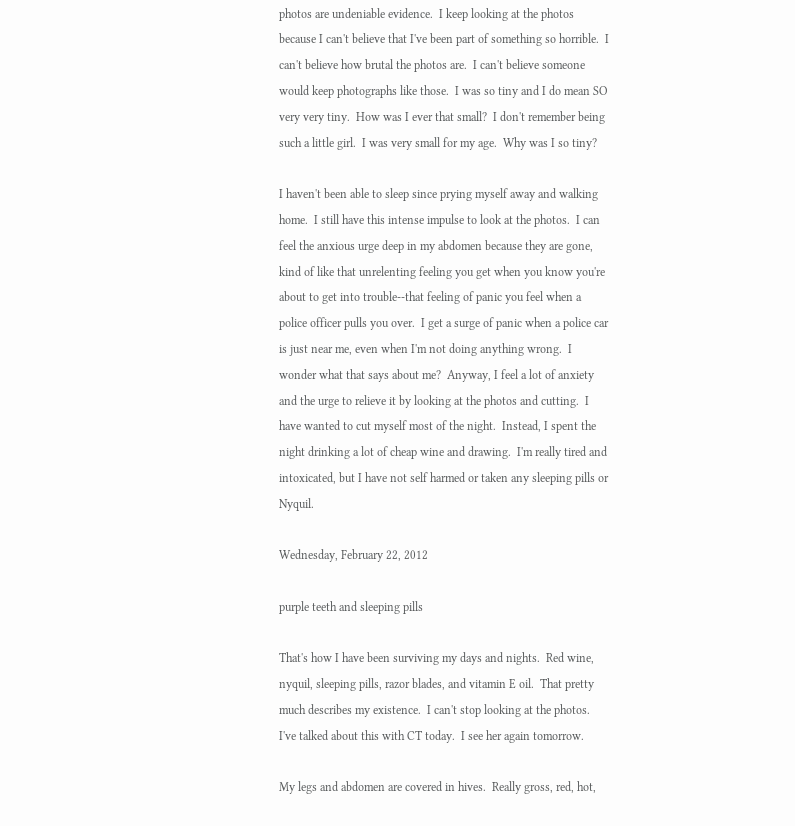photos are undeniable evidence.  I keep looking at the photos because I can't believe that I've been part of something so horrible.  I can't believe how brutal the photos are.  I can't believe someone would keep photographs like those.  I was so tiny and I do mean SO very very tiny.  How was I ever that small?  I don't remember being such a little girl.  I was very small for my age.  Why was I so tiny?

I haven't been able to sleep since prying myself away and walking home.  I still have this intense impulse to look at the photos.  I can feel the anxious urge deep in my abdomen because they are gone, kind of like that unrelenting feeling you get when you know you're about to get into trouble--that feeling of panic you feel when a police officer pulls you over.  I get a surge of panic when a police car is just near me, even when I'm not doing anything wrong.  I wonder what that says about me?  Anyway, I feel a lot of anxiety and the urge to relieve it by looking at the photos and cutting.  I have wanted to cut myself most of the night.  Instead, I spent the night drinking a lot of cheap wine and drawing.  I'm really tired and intoxicated, but I have not self harmed or taken any sleeping pills or Nyquil.

Wednesday, February 22, 2012

purple teeth and sleeping pills

That's how I have been surviving my days and nights.  Red wine, nyquil, sleeping pills, razor blades, and vitamin E oil.  That pretty much describes my existence.  I can't stop looking at the photos.  I've talked about this with CT today.  I see her again tomorrow.

My legs and abdomen are covered in hives.  Really gross, red, hot,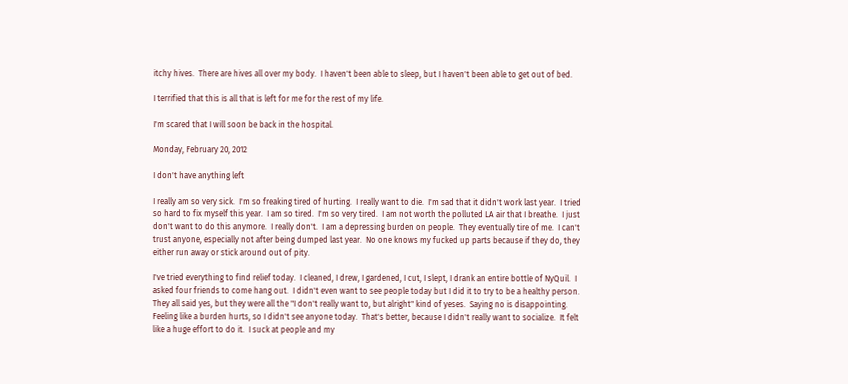itchy hives.  There are hives all over my body.  I haven't been able to sleep, but I haven't been able to get out of bed.

I terrified that this is all that is left for me for the rest of my life.

I'm scared that I will soon be back in the hospital.

Monday, February 20, 2012

I don't have anything left

I really am so very sick.  I'm so freaking tired of hurting.  I really want to die.  I'm sad that it didn't work last year.  I tried so hard to fix myself this year.  I am so tired.  I'm so very tired.  I am not worth the polluted LA air that I breathe.  I just don't want to do this anymore.  I really don't.  I am a depressing burden on people.  They eventually tire of me.  I can't trust anyone, especially not after being dumped last year.  No one knows my fucked up parts because if they do, they either run away or stick around out of pity.

I've tried everything to find relief today.  I cleaned, I drew, I gardened, I cut, I slept, I drank an entire bottle of NyQuil.  I asked four friends to come hang out.  I didn't even want to see people today but I did it to try to be a healthy person.  They all said yes, but they were all the "I don't really want to, but alright" kind of yeses.  Saying no is disappointing.  Feeling like a burden hurts, so I didn't see anyone today.  That's better, because I didn't really want to socialize.  It felt like a huge effort to do it.  I suck at people and my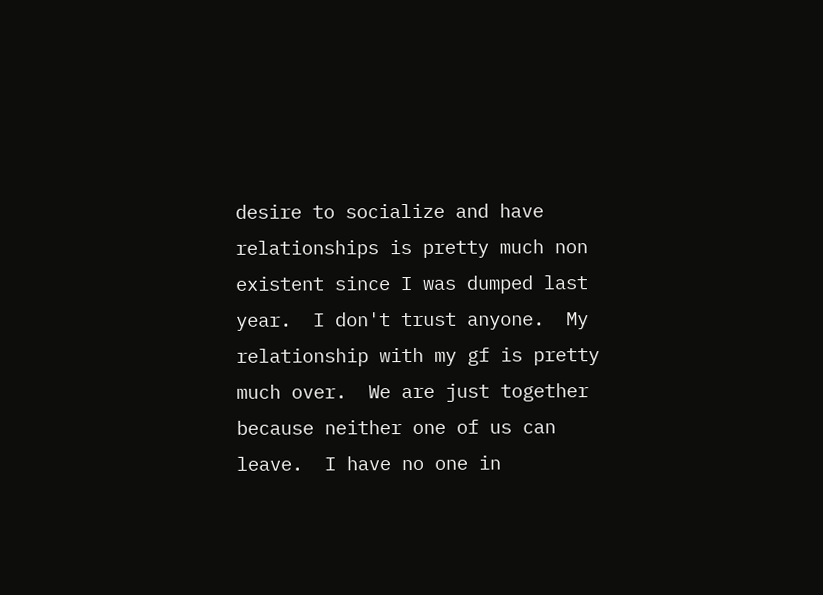desire to socialize and have relationships is pretty much non existent since I was dumped last year.  I don't trust anyone.  My relationship with my gf is pretty much over.  We are just together because neither one of us can leave.  I have no one in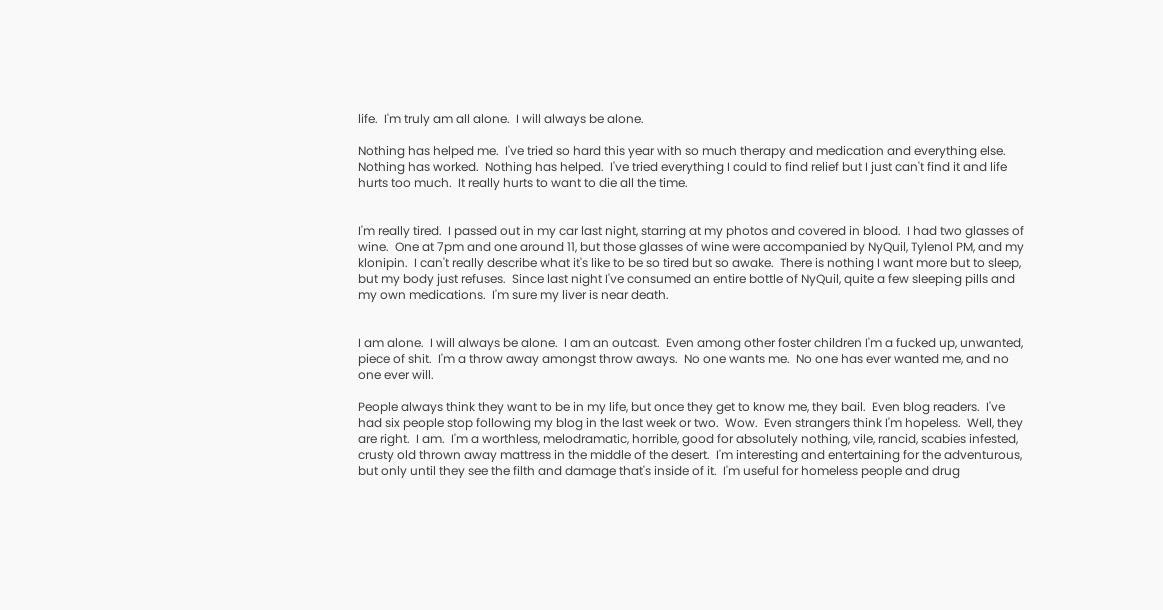life.  I'm truly am all alone.  I will always be alone.

Nothing has helped me.  I've tried so hard this year with so much therapy and medication and everything else.  Nothing has worked.  Nothing has helped.  I've tried everything I could to find relief but I just can't find it and life hurts too much.  It really hurts to want to die all the time.


I'm really tired.  I passed out in my car last night, starring at my photos and covered in blood.  I had two glasses of wine.  One at 7pm and one around 11, but those glasses of wine were accompanied by NyQuil, Tylenol PM, and my klonipin.  I can't really describe what it's like to be so tired but so awake.  There is nothing I want more but to sleep, but my body just refuses.  Since last night I've consumed an entire bottle of NyQuil, quite a few sleeping pills and my own medications.  I'm sure my liver is near death.


I am alone.  I will always be alone.  I am an outcast.  Even among other foster children I'm a fucked up, unwanted, piece of shit.  I'm a throw away amongst throw aways.  No one wants me.  No one has ever wanted me, and no one ever will.

People always think they want to be in my life, but once they get to know me, they bail.  Even blog readers.  I've had six people stop following my blog in the last week or two.  Wow.  Even strangers think I'm hopeless.  Well, they are right.  I am.  I'm a worthless, melodramatic, horrible, good for absolutely nothing, vile, rancid, scabies infested, crusty old thrown away mattress in the middle of the desert.  I'm interesting and entertaining for the adventurous, but only until they see the filth and damage that's inside of it.  I'm useful for homeless people and drug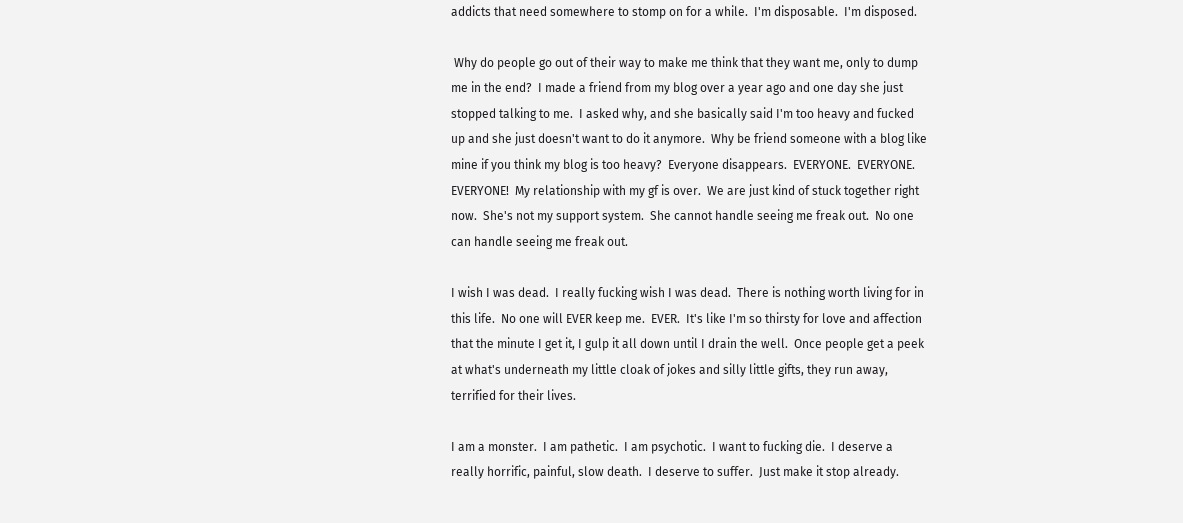addicts that need somewhere to stomp on for a while.  I'm disposable.  I'm disposed.

 Why do people go out of their way to make me think that they want me, only to dump me in the end?  I made a friend from my blog over a year ago and one day she just stopped talking to me.  I asked why, and she basically said I'm too heavy and fucked up and she just doesn't want to do it anymore.  Why be friend someone with a blog like mine if you think my blog is too heavy?  Everyone disappears.  EVERYONE.  EVERYONE.  EVERYONE!  My relationship with my gf is over.  We are just kind of stuck together right now.  She's not my support system.  She cannot handle seeing me freak out.  No one can handle seeing me freak out.

I wish I was dead.  I really fucking wish I was dead.  There is nothing worth living for in this life.  No one will EVER keep me.  EVER.  It's like I'm so thirsty for love and affection that the minute I get it, I gulp it all down until I drain the well.  Once people get a peek at what's underneath my little cloak of jokes and silly little gifts, they run away, terrified for their lives.

I am a monster.  I am pathetic.  I am psychotic.  I want to fucking die.  I deserve a really horrific, painful, slow death.  I deserve to suffer.  Just make it stop already.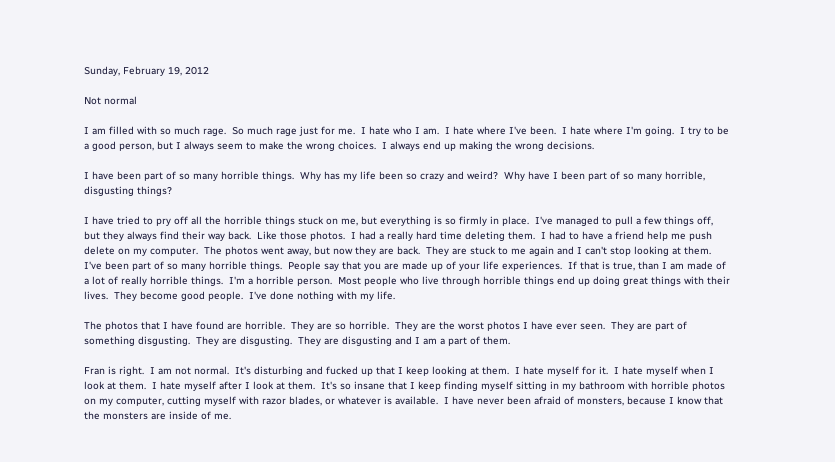Sunday, February 19, 2012

Not normal

I am filled with so much rage.  So much rage just for me.  I hate who I am.  I hate where I've been.  I hate where I'm going.  I try to be a good person, but I always seem to make the wrong choices.  I always end up making the wrong decisions.

I have been part of so many horrible things.  Why has my life been so crazy and weird?  Why have I been part of so many horrible, disgusting things?

I have tried to pry off all the horrible things stuck on me, but everything is so firmly in place.  I've managed to pull a few things off, but they always find their way back.  Like those photos.  I had a really hard time deleting them.  I had to have a friend help me push delete on my computer.  The photos went away, but now they are back.  They are stuck to me again and I can't stop looking at them.  I've been part of so many horrible things.  People say that you are made up of your life experiences.  If that is true, than I am made of a lot of really horrible things.  I'm a horrible person.  Most people who live through horrible things end up doing great things with their lives.  They become good people.  I've done nothing with my life.

The photos that I have found are horrible.  They are so horrible.  They are the worst photos I have ever seen.  They are part of something disgusting.  They are disgusting.  They are disgusting and I am a part of them.

Fran is right.  I am not normal.  It's disturbing and fucked up that I keep looking at them.  I hate myself for it.  I hate myself when I look at them.  I hate myself after I look at them.  It's so insane that I keep finding myself sitting in my bathroom with horrible photos on my computer, cutting myself with razor blades, or whatever is available.  I have never been afraid of monsters, because I know that the monsters are inside of me.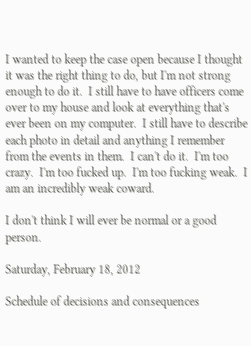I wanted to keep the case open because I thought it was the right thing to do, but I'm not strong enough to do it.  I still have to have officers come over to my house and look at everything that's ever been on my computer.  I still have to describe each photo in detail and anything I remember from the events in them.  I can't do it.  I'm too crazy.  I'm too fucked up.  I'm too fucking weak.  I am an incredibly weak coward.

I don't think I will ever be normal or a good person.

Saturday, February 18, 2012

Schedule of decisions and consequences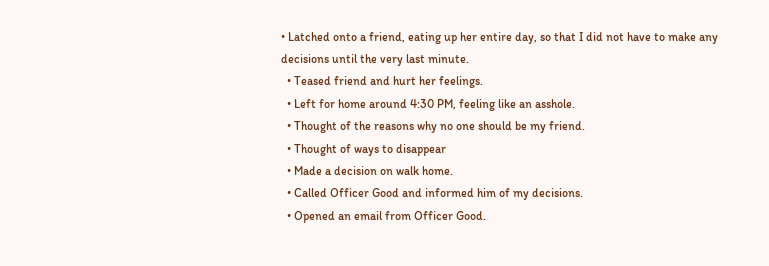• Latched onto a friend, eating up her entire day, so that I did not have to make any decisions until the very last minute.
  • Teased friend and hurt her feelings.
  • Left for home around 4:30 PM, feeling like an asshole.
  • Thought of the reasons why no one should be my friend.
  • Thought of ways to disappear
  • Made a decision on walk home.
  • Called Officer Good and informed him of my decisions.
  • Opened an email from Officer Good.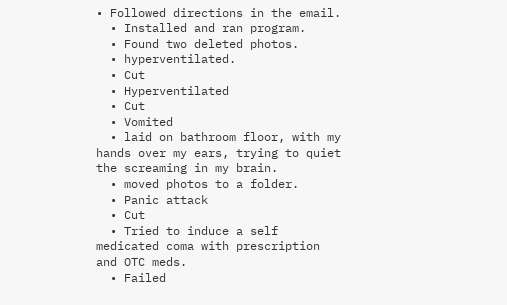• Followed directions in the email.
  • Installed and ran program.
  • Found two deleted photos.
  • hyperventilated.
  • Cut
  • Hyperventilated
  • Cut
  • Vomited
  • laid on bathroom floor, with my hands over my ears, trying to quiet the screaming in my brain.
  • moved photos to a folder.
  • Panic attack
  • Cut
  • Tried to induce a self medicated coma with prescription and OTC meds.
  • Failed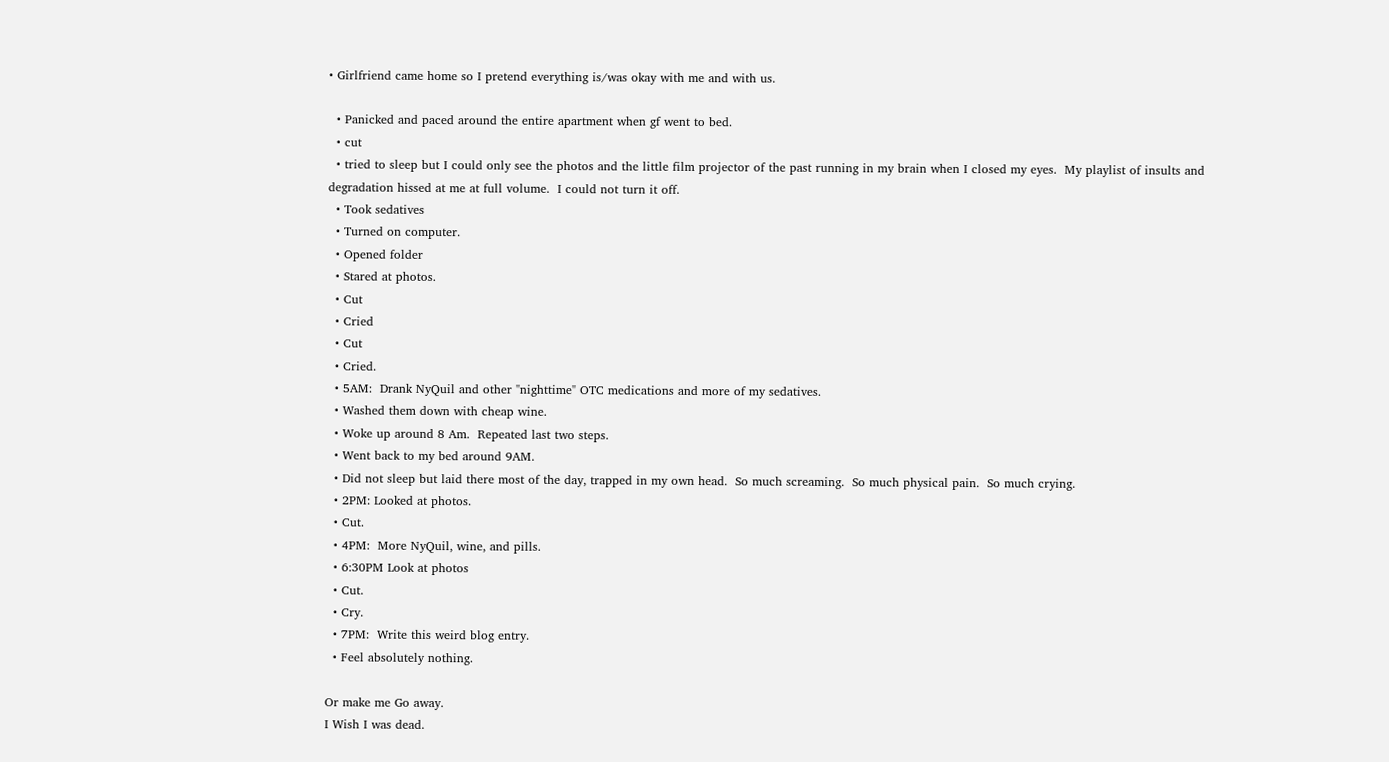• Girlfriend came home so I pretend everything is/was okay with me and with us.

  • Panicked and paced around the entire apartment when gf went to bed.
  • cut
  • tried to sleep but I could only see the photos and the little film projector of the past running in my brain when I closed my eyes.  My playlist of insults and degradation hissed at me at full volume.  I could not turn it off.
  • Took sedatives
  • Turned on computer.
  • Opened folder
  • Stared at photos.
  • Cut
  • Cried
  • Cut
  • Cried.
  • 5AM:  Drank NyQuil and other "nighttime" OTC medications and more of my sedatives.
  • Washed them down with cheap wine.
  • Woke up around 8 Am.  Repeated last two steps.
  • Went back to my bed around 9AM.
  • Did not sleep but laid there most of the day, trapped in my own head.  So much screaming.  So much physical pain.  So much crying.
  • 2PM: Looked at photos.
  • Cut.
  • 4PM:  More NyQuil, wine, and pills.
  • 6:30PM Look at photos
  • Cut.
  • Cry.
  • 7PM:  Write this weird blog entry.
  • Feel absolutely nothing.

Or make me Go away.
I Wish I was dead.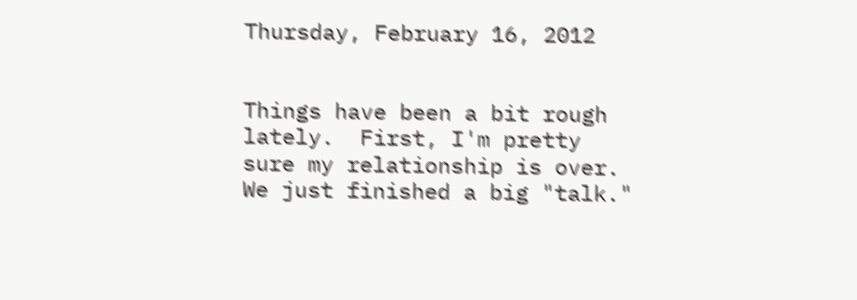Thursday, February 16, 2012


Things have been a bit rough lately.  First, I'm pretty sure my relationship is over.  We just finished a big "talk."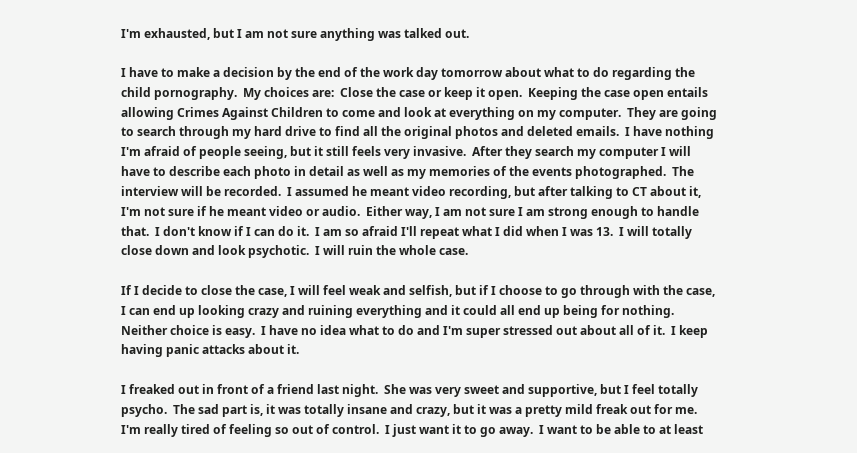I'm exhausted, but I am not sure anything was talked out.

I have to make a decision by the end of the work day tomorrow about what to do regarding the child pornography.  My choices are:  Close the case or keep it open.  Keeping the case open entails allowing Crimes Against Children to come and look at everything on my computer.  They are going to search through my hard drive to find all the original photos and deleted emails.  I have nothing I'm afraid of people seeing, but it still feels very invasive.  After they search my computer I will have to describe each photo in detail as well as my memories of the events photographed.  The interview will be recorded.  I assumed he meant video recording, but after talking to CT about it, I'm not sure if he meant video or audio.  Either way, I am not sure I am strong enough to handle that.  I don't know if I can do it.  I am so afraid I'll repeat what I did when I was 13.  I will totally close down and look psychotic.  I will ruin the whole case.

If I decide to close the case, I will feel weak and selfish, but if I choose to go through with the case, I can end up looking crazy and ruining everything and it could all end up being for nothing.  Neither choice is easy.  I have no idea what to do and I'm super stressed out about all of it.  I keep having panic attacks about it.

I freaked out in front of a friend last night.  She was very sweet and supportive, but I feel totally psycho.  The sad part is, it was totally insane and crazy, but it was a pretty mild freak out for me.  I'm really tired of feeling so out of control.  I just want it to go away.  I want to be able to at least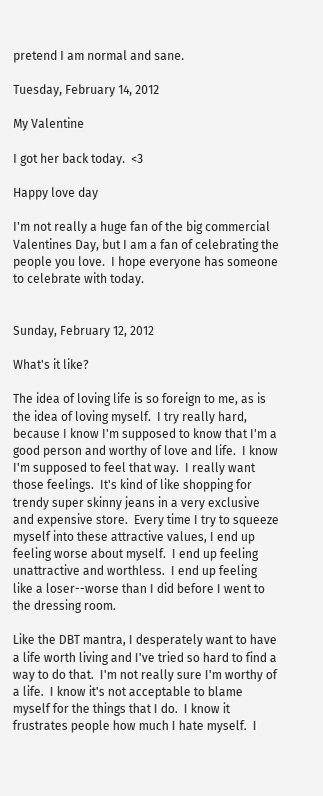pretend I am normal and sane.

Tuesday, February 14, 2012

My Valentine

I got her back today.  <3

Happy love day

I'm not really a huge fan of the big commercial Valentines Day, but I am a fan of celebrating the people you love.  I hope everyone has someone to celebrate with today.


Sunday, February 12, 2012

What's it like?

The idea of loving life is so foreign to me, as is the idea of loving myself.  I try really hard, because I know I'm supposed to know that I'm a good person and worthy of love and life.  I know I'm supposed to feel that way.  I really want those feelings.  It's kind of like shopping for trendy super skinny jeans in a very exclusive and expensive store.  Every time I try to squeeze myself into these attractive values, I end up feeling worse about myself.  I end up feeling unattractive and worthless.  I end up feeling like a loser--worse than I did before I went to the dressing room.

Like the DBT mantra, I desperately want to have a life worth living and I've tried so hard to find a way to do that.  I'm not really sure I'm worthy of a life.  I know it's not acceptable to blame myself for the things that I do.  I know it frustrates people how much I hate myself.  I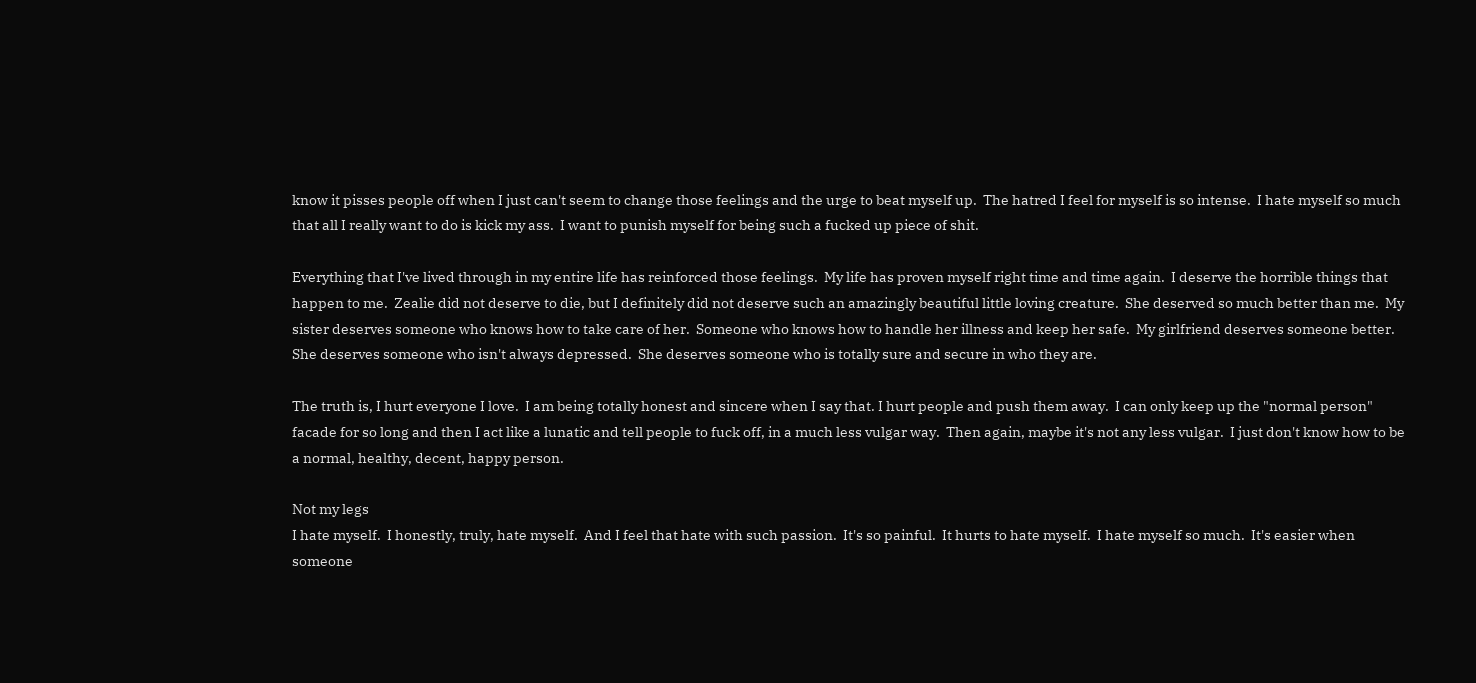know it pisses people off when I just can't seem to change those feelings and the urge to beat myself up.  The hatred I feel for myself is so intense.  I hate myself so much that all I really want to do is kick my ass.  I want to punish myself for being such a fucked up piece of shit.

Everything that I've lived through in my entire life has reinforced those feelings.  My life has proven myself right time and time again.  I deserve the horrible things that happen to me.  Zealie did not deserve to die, but I definitely did not deserve such an amazingly beautiful little loving creature.  She deserved so much better than me.  My sister deserves someone who knows how to take care of her.  Someone who knows how to handle her illness and keep her safe.  My girlfriend deserves someone better.  She deserves someone who isn't always depressed.  She deserves someone who is totally sure and secure in who they are.

The truth is, I hurt everyone I love.  I am being totally honest and sincere when I say that. I hurt people and push them away.  I can only keep up the "normal person" facade for so long and then I act like a lunatic and tell people to fuck off, in a much less vulgar way.  Then again, maybe it's not any less vulgar.  I just don't know how to be a normal, healthy, decent, happy person.

Not my legs
I hate myself.  I honestly, truly, hate myself.  And I feel that hate with such passion.  It's so painful.  It hurts to hate myself.  I hate myself so much.  It's easier when someone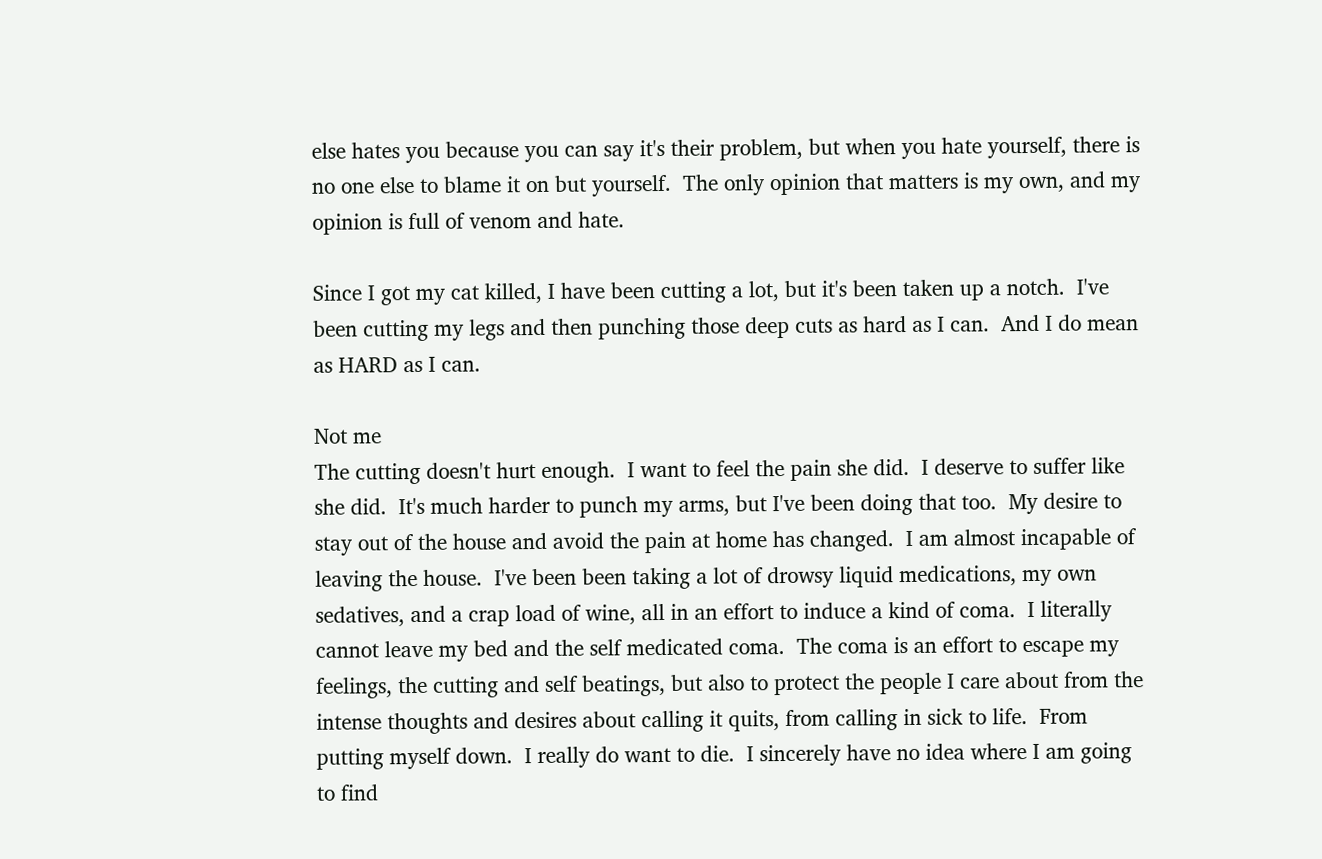else hates you because you can say it's their problem, but when you hate yourself, there is no one else to blame it on but yourself.  The only opinion that matters is my own, and my opinion is full of venom and hate.

Since I got my cat killed, I have been cutting a lot, but it's been taken up a notch.  I've been cutting my legs and then punching those deep cuts as hard as I can.  And I do mean as HARD as I can.

Not me
The cutting doesn't hurt enough.  I want to feel the pain she did.  I deserve to suffer like she did.  It's much harder to punch my arms, but I've been doing that too.  My desire to stay out of the house and avoid the pain at home has changed.  I am almost incapable of leaving the house.  I've been been taking a lot of drowsy liquid medications, my own sedatives, and a crap load of wine, all in an effort to induce a kind of coma.  I literally cannot leave my bed and the self medicated coma.  The coma is an effort to escape my feelings, the cutting and self beatings, but also to protect the people I care about from the intense thoughts and desires about calling it quits, from calling in sick to life.  From putting myself down.  I really do want to die.  I sincerely have no idea where I am going to find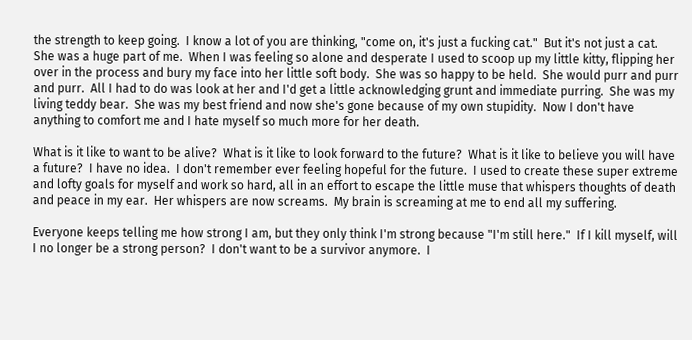the strength to keep going.  I know a lot of you are thinking, "come on, it's just a fucking cat."  But it's not just a cat.  She was a huge part of me.  When I was feeling so alone and desperate I used to scoop up my little kitty, flipping her over in the process and bury my face into her little soft body.  She was so happy to be held.  She would purr and purr and purr.  All I had to do was look at her and I'd get a little acknowledging grunt and immediate purring.  She was my living teddy bear.  She was my best friend and now she's gone because of my own stupidity.  Now I don't have anything to comfort me and I hate myself so much more for her death.

What is it like to want to be alive?  What is it like to look forward to the future?  What is it like to believe you will have a future?  I have no idea.  I don't remember ever feeling hopeful for the future.  I used to create these super extreme and lofty goals for myself and work so hard, all in an effort to escape the little muse that whispers thoughts of death and peace in my ear.  Her whispers are now screams.  My brain is screaming at me to end all my suffering.

Everyone keeps telling me how strong I am, but they only think I'm strong because "I'm still here."  If I kill myself, will I no longer be a strong person?  I don't want to be a survivor anymore.  I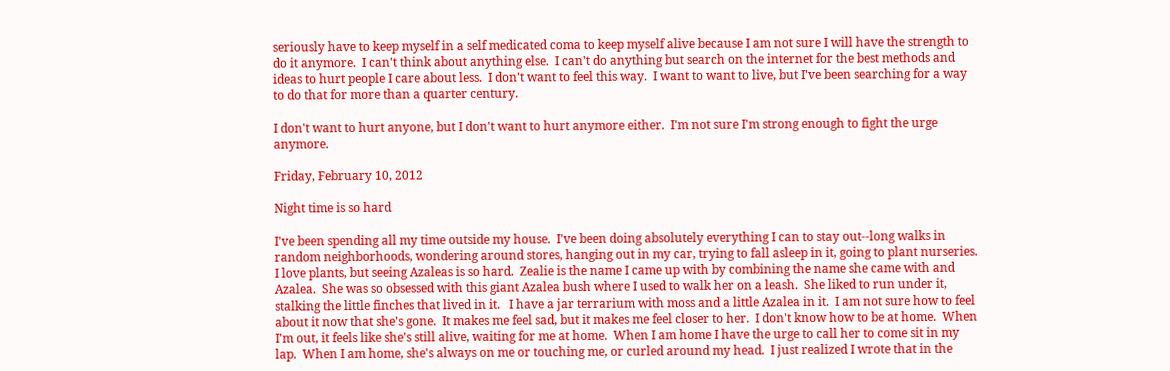seriously have to keep myself in a self medicated coma to keep myself alive because I am not sure I will have the strength to do it anymore.  I can't think about anything else.  I can't do anything but search on the internet for the best methods and ideas to hurt people I care about less.  I don't want to feel this way.  I want to want to live, but I've been searching for a way to do that for more than a quarter century.

I don't want to hurt anyone, but I don't want to hurt anymore either.  I'm not sure I'm strong enough to fight the urge anymore.

Friday, February 10, 2012

Night time is so hard

I've been spending all my time outside my house.  I've been doing absolutely everything I can to stay out--long walks in random neighborhoods, wondering around stores, hanging out in my car, trying to fall asleep in it, going to plant nurseries.  I love plants, but seeing Azaleas is so hard.  Zealie is the name I came up with by combining the name she came with and Azalea.  She was so obsessed with this giant Azalea bush where I used to walk her on a leash.  She liked to run under it, stalking the little finches that lived in it.   I have a jar terrarium with moss and a little Azalea in it.  I am not sure how to feel about it now that she's gone.  It makes me feel sad, but it makes me feel closer to her.  I don't know how to be at home.  When I'm out, it feels like she's still alive, waiting for me at home.  When I am home I have the urge to call her to come sit in my lap.  When I am home, she's always on me or touching me, or curled around my head.  I just realized I wrote that in the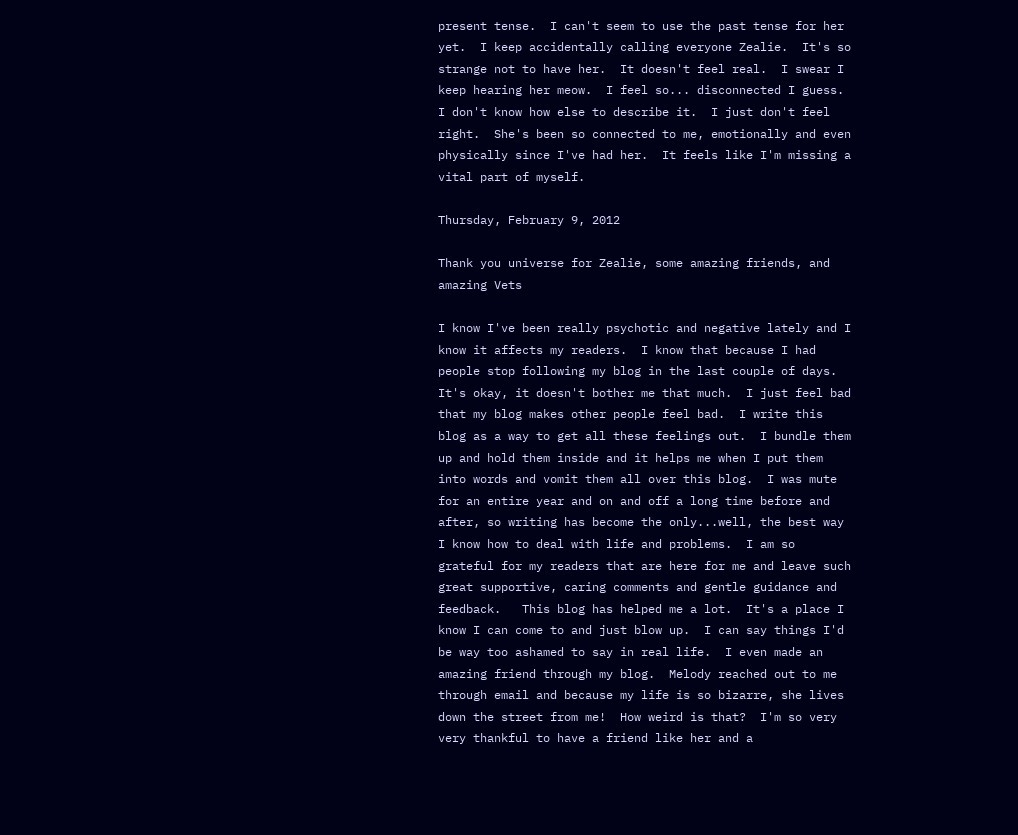present tense.  I can't seem to use the past tense for her yet.  I keep accidentally calling everyone Zealie.  It's so strange not to have her.  It doesn't feel real.  I swear I keep hearing her meow.  I feel so... disconnected I guess.  I don't know how else to describe it.  I just don't feel right.  She's been so connected to me, emotionally and even physically since I've had her.  It feels like I'm missing a vital part of myself.

Thursday, February 9, 2012

Thank you universe for Zealie, some amazing friends, and amazing Vets

I know I've been really psychotic and negative lately and I know it affects my readers.  I know that because I had people stop following my blog in the last couple of days.  It's okay, it doesn't bother me that much.  I just feel bad that my blog makes other people feel bad.  I write this blog as a way to get all these feelings out.  I bundle them up and hold them inside and it helps me when I put them into words and vomit them all over this blog.  I was mute for an entire year and on and off a long time before and after, so writing has become the only...well, the best way I know how to deal with life and problems.  I am so grateful for my readers that are here for me and leave such great supportive, caring comments and gentle guidance and feedback.   This blog has helped me a lot.  It's a place I know I can come to and just blow up.  I can say things I'd be way too ashamed to say in real life.  I even made an amazing friend through my blog.  Melody reached out to me through email and because my life is so bizarre, she lives down the street from me!  How weird is that?  I'm so very very thankful to have a friend like her and a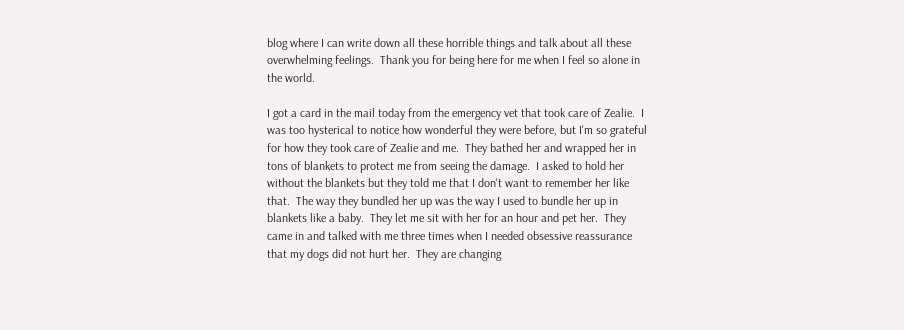blog where I can write down all these horrible things and talk about all these overwhelming feelings.  Thank you for being here for me when I feel so alone in the world.

I got a card in the mail today from the emergency vet that took care of Zealie.  I was too hysterical to notice how wonderful they were before, but I'm so grateful for how they took care of Zealie and me.  They bathed her and wrapped her in tons of blankets to protect me from seeing the damage.  I asked to hold her without the blankets but they told me that I don't want to remember her like that.  The way they bundled her up was the way I used to bundle her up in blankets like a baby.  They let me sit with her for an hour and pet her.  They came in and talked with me three times when I needed obsessive reassurance that my dogs did not hurt her.  They are changing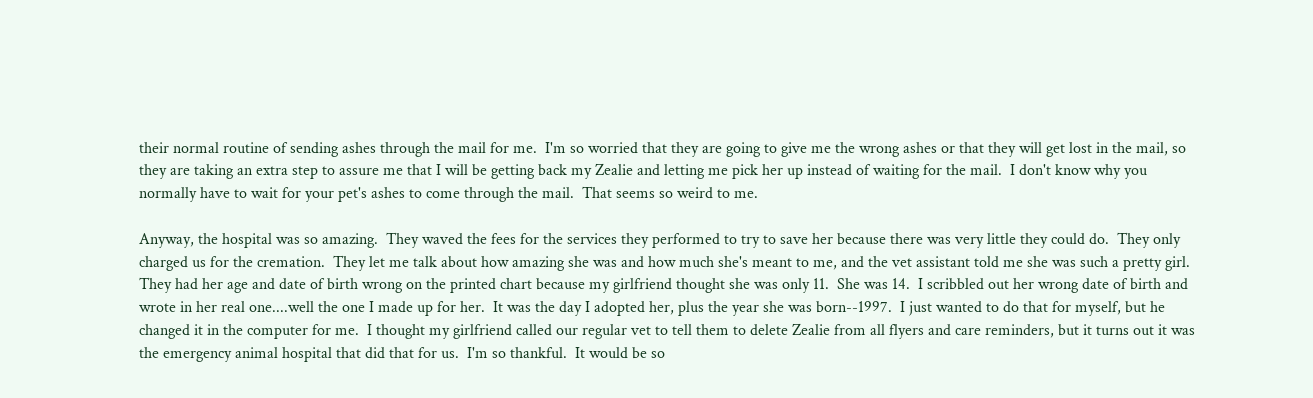their normal routine of sending ashes through the mail for me.  I'm so worried that they are going to give me the wrong ashes or that they will get lost in the mail, so they are taking an extra step to assure me that I will be getting back my Zealie and letting me pick her up instead of waiting for the mail.  I don't know why you normally have to wait for your pet's ashes to come through the mail.  That seems so weird to me.

Anyway, the hospital was so amazing.  They waved the fees for the services they performed to try to save her because there was very little they could do.  They only charged us for the cremation.  They let me talk about how amazing she was and how much she's meant to me, and the vet assistant told me she was such a pretty girl.  They had her age and date of birth wrong on the printed chart because my girlfriend thought she was only 11.  She was 14.  I scribbled out her wrong date of birth and wrote in her real one....well the one I made up for her.  It was the day I adopted her, plus the year she was born--1997.  I just wanted to do that for myself, but he changed it in the computer for me.  I thought my girlfriend called our regular vet to tell them to delete Zealie from all flyers and care reminders, but it turns out it was the emergency animal hospital that did that for us.  I'm so thankful.  It would be so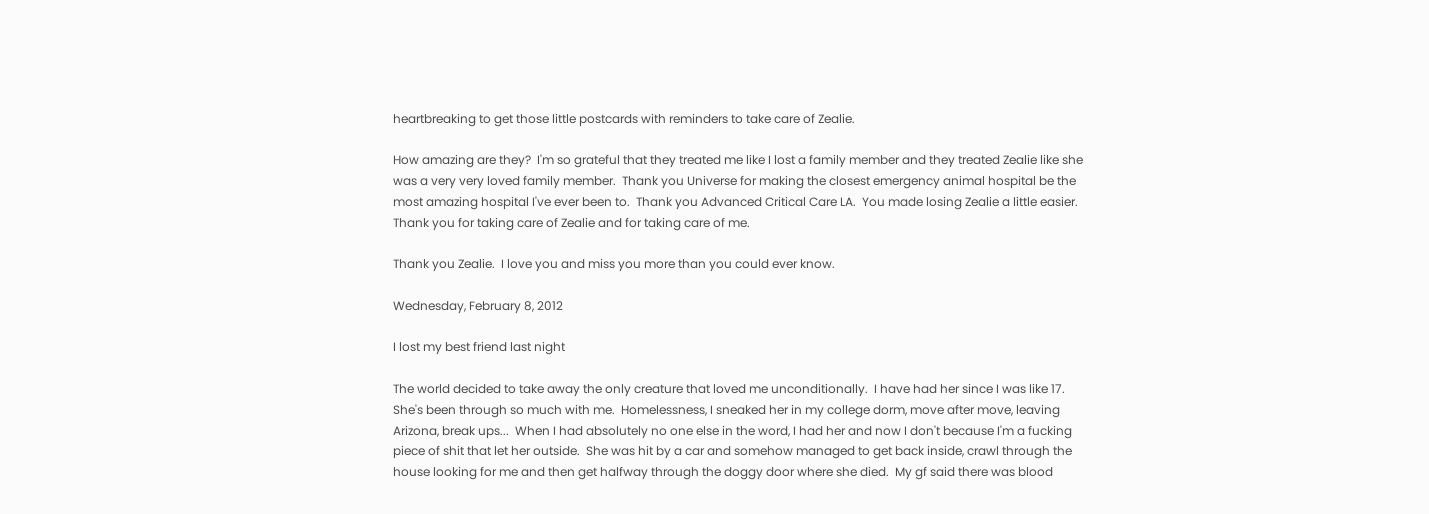heartbreaking to get those little postcards with reminders to take care of Zealie.

How amazing are they?  I'm so grateful that they treated me like I lost a family member and they treated Zealie like she was a very very loved family member.  Thank you Universe for making the closest emergency animal hospital be the most amazing hospital I've ever been to.  Thank you Advanced Critical Care LA.  You made losing Zealie a little easier.  Thank you for taking care of Zealie and for taking care of me.

Thank you Zealie.  I love you and miss you more than you could ever know.

Wednesday, February 8, 2012

I lost my best friend last night

The world decided to take away the only creature that loved me unconditionally.  I have had her since I was like 17.  She's been through so much with me.  Homelessness, I sneaked her in my college dorm, move after move, leaving Arizona, break ups...  When I had absolutely no one else in the word, I had her and now I don't because I'm a fucking piece of shit that let her outside.  She was hit by a car and somehow managed to get back inside, crawl through the house looking for me and then get halfway through the doggy door where she died.  My gf said there was blood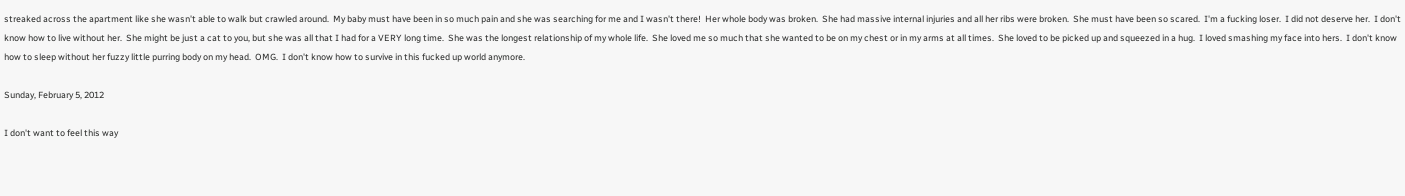streaked across the apartment like she wasn't able to walk but crawled around.  My baby must have been in so much pain and she was searching for me and I wasn't there!  Her whole body was broken.  She had massive internal injuries and all her ribs were broken.  She must have been so scared.  I'm a fucking loser.  I did not deserve her.  I don't know how to live without her.  She might be just a cat to you, but she was all that I had for a VERY long time.  She was the longest relationship of my whole life.  She loved me so much that she wanted to be on my chest or in my arms at all times.  She loved to be picked up and squeezed in a hug.  I loved smashing my face into hers.  I don't know how to sleep without her fuzzy little purring body on my head.  OMG.  I don't know how to survive in this fucked up world anymore.

Sunday, February 5, 2012

I don't want to feel this way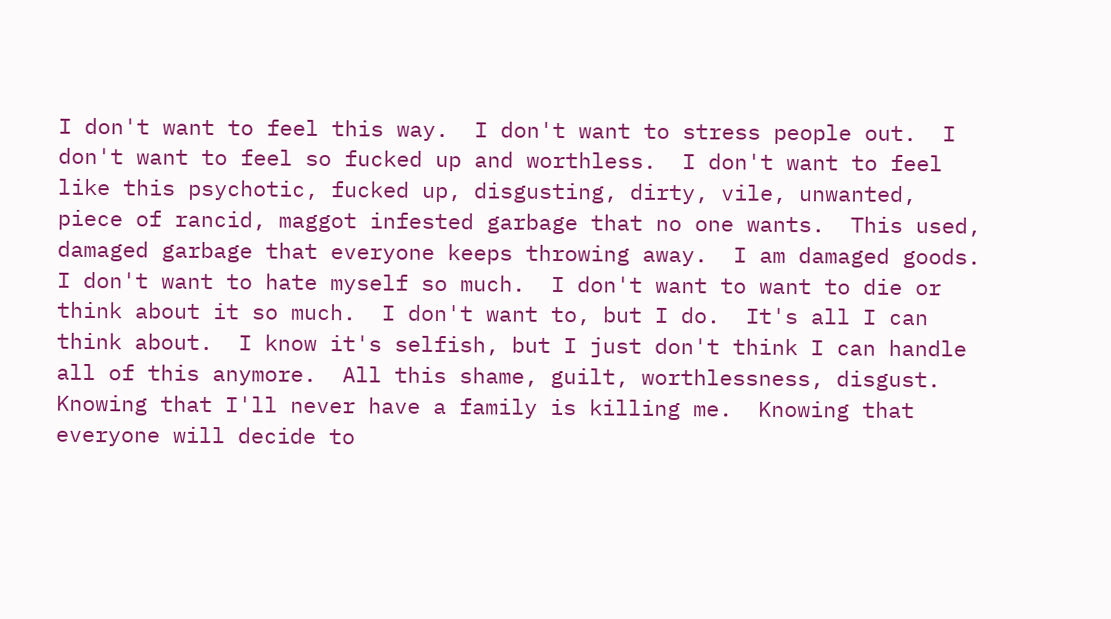I don't want to feel this way.  I don't want to stress people out.  I don't want to feel so fucked up and worthless.  I don't want to feel like this psychotic, fucked up, disgusting, dirty, vile, unwanted, piece of rancid, maggot infested garbage that no one wants.  This used, damaged garbage that everyone keeps throwing away.  I am damaged goods.  I don't want to hate myself so much.  I don't want to want to die or think about it so much.  I don't want to, but I do.  It's all I can think about.  I know it's selfish, but I just don't think I can handle all of this anymore.  All this shame, guilt, worthlessness, disgust.  Knowing that I'll never have a family is killing me.  Knowing that everyone will decide to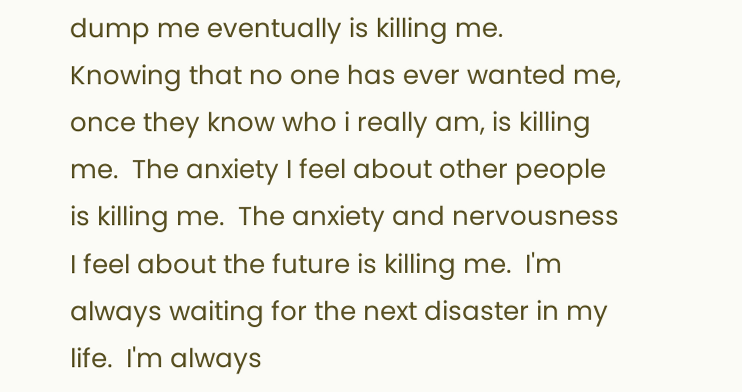dump me eventually is killing me.  Knowing that no one has ever wanted me, once they know who i really am, is killing me.  The anxiety I feel about other people is killing me.  The anxiety and nervousness I feel about the future is killing me.  I'm always waiting for the next disaster in my life.  I'm always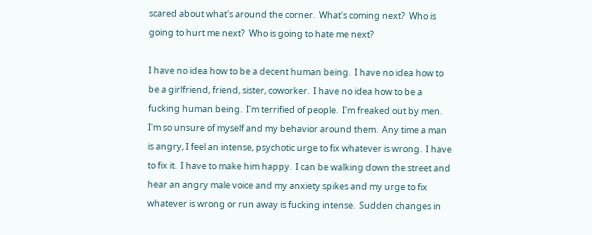scared about what's around the corner.  What's coming next?  Who is going to hurt me next?  Who is going to hate me next?

I have no idea how to be a decent human being.  I have no idea how to be a girlfriend, friend, sister, coworker.  I have no idea how to be a fucking human being.  I'm terrified of people.  I'm freaked out by men.  I'm so unsure of myself and my behavior around them.  Any time a man is angry, I feel an intense, psychotic urge to fix whatever is wrong.  I have to fix it.  I have to make him happy.  I can be walking down the street and hear an angry male voice and my anxiety spikes and my urge to fix whatever is wrong or run away is fucking intense.  Sudden changes in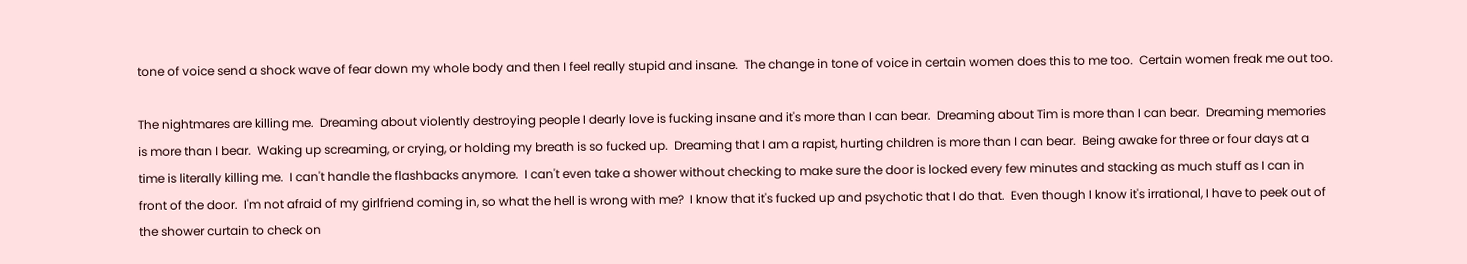tone of voice send a shock wave of fear down my whole body and then I feel really stupid and insane.  The change in tone of voice in certain women does this to me too.  Certain women freak me out too.

The nightmares are killing me.  Dreaming about violently destroying people I dearly love is fucking insane and it's more than I can bear.  Dreaming about Tim is more than I can bear.  Dreaming memories is more than I bear.  Waking up screaming, or crying, or holding my breath is so fucked up.  Dreaming that I am a rapist, hurting children is more than I can bear.  Being awake for three or four days at a time is literally killing me.  I can't handle the flashbacks anymore.  I can't even take a shower without checking to make sure the door is locked every few minutes and stacking as much stuff as I can in front of the door.  I'm not afraid of my girlfriend coming in, so what the hell is wrong with me?  I know that it's fucked up and psychotic that I do that.  Even though I know it's irrational, I have to peek out of the shower curtain to check on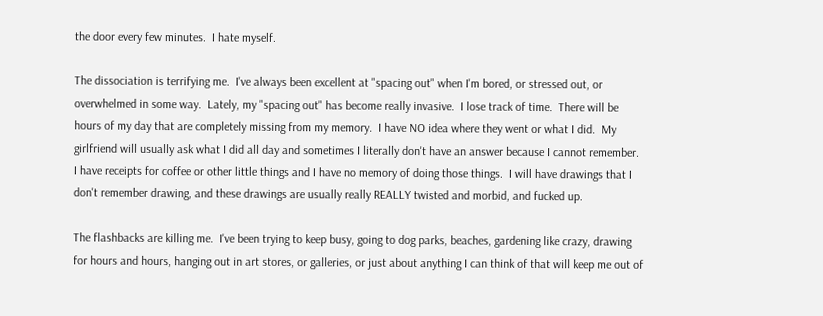the door every few minutes.  I hate myself.

The dissociation is terrifying me.  I've always been excellent at "spacing out" when I'm bored, or stressed out, or overwhelmed in some way.  Lately, my "spacing out" has become really invasive.  I lose track of time.  There will be hours of my day that are completely missing from my memory.  I have NO idea where they went or what I did.  My girlfriend will usually ask what I did all day and sometimes I literally don't have an answer because I cannot remember.  I have receipts for coffee or other little things and I have no memory of doing those things.  I will have drawings that I don't remember drawing, and these drawings are usually really REALLY twisted and morbid, and fucked up.

The flashbacks are killing me.  I've been trying to keep busy, going to dog parks, beaches, gardening like crazy, drawing for hours and hours, hanging out in art stores, or galleries, or just about anything I can think of that will keep me out of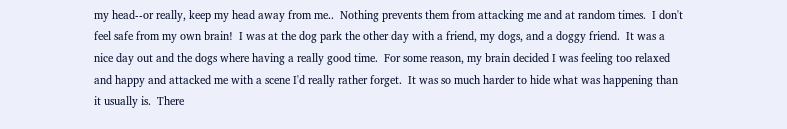my head--or really, keep my head away from me..  Nothing prevents them from attacking me and at random times.  I don't feel safe from my own brain!  I was at the dog park the other day with a friend, my dogs, and a doggy friend.  It was a nice day out and the dogs where having a really good time.  For some reason, my brain decided I was feeling too relaxed and happy and attacked me with a scene I'd really rather forget.  It was so much harder to hide what was happening than it usually is.  There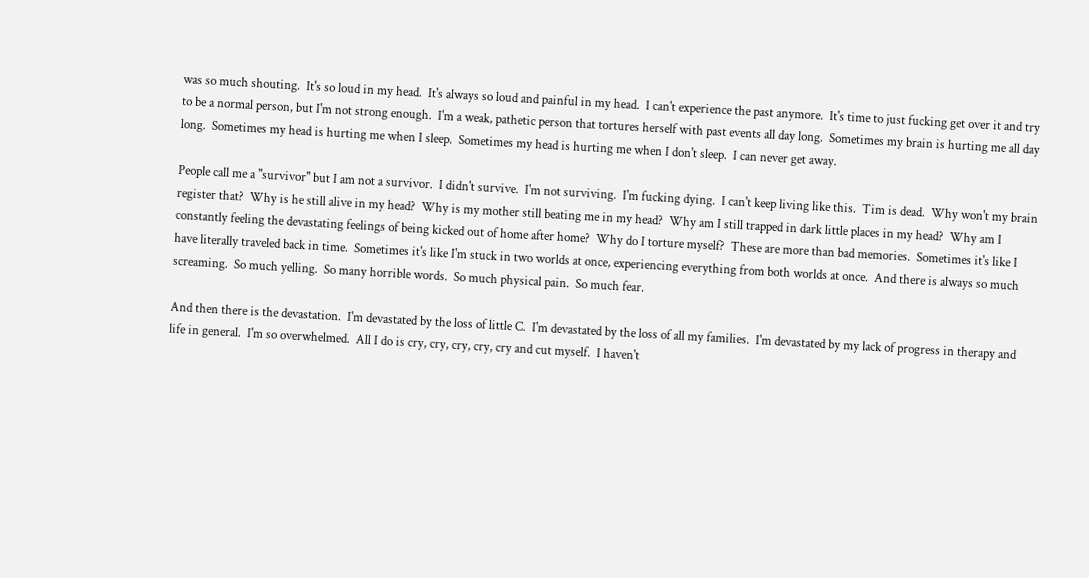was so much shouting.  It's so loud in my head.  It's always so loud and painful in my head.  I can't experience the past anymore.  It's time to just fucking get over it and try to be a normal person, but I'm not strong enough.  I'm a weak, pathetic person that tortures herself with past events all day long.  Sometimes my brain is hurting me all day long.  Sometimes my head is hurting me when I sleep.  Sometimes my head is hurting me when I don't sleep.  I can never get away.

People call me a "survivor" but I am not a survivor.  I didn't survive.  I'm not surviving.  I'm fucking dying.  I can't keep living like this.  Tim is dead.  Why won't my brain register that?  Why is he still alive in my head?  Why is my mother still beating me in my head?  Why am I still trapped in dark little places in my head?  Why am I constantly feeling the devastating feelings of being kicked out of home after home?  Why do I torture myself?  These are more than bad memories.  Sometimes it's like I have literally traveled back in time.  Sometimes it's like I'm stuck in two worlds at once, experiencing everything from both worlds at once.  And there is always so much screaming.  So much yelling.  So many horrible words.  So much physical pain.  So much fear.

And then there is the devastation.  I'm devastated by the loss of little C.  I'm devastated by the loss of all my families.  I'm devastated by my lack of progress in therapy and life in general.  I'm so overwhelmed.  All I do is cry, cry, cry, cry, cry and cut myself.  I haven't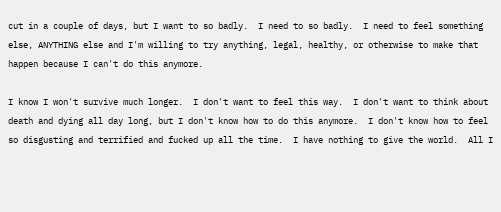cut in a couple of days, but I want to so badly.  I need to so badly.  I need to feel something else, ANYTHING else and I'm willing to try anything, legal, healthy, or otherwise to make that happen because I can't do this anymore.

I know I won't survive much longer.  I don't want to feel this way.  I don't want to think about death and dying all day long, but I don't know how to do this anymore.  I don't know how to feel so disgusting and terrified and fucked up all the time.  I have nothing to give the world.  All I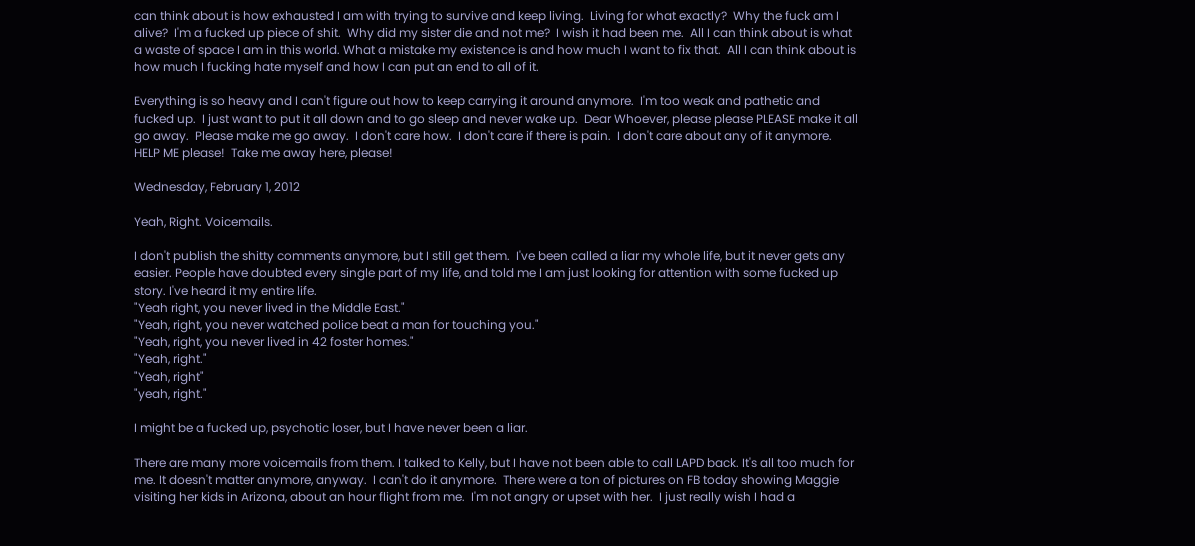can think about is how exhausted I am with trying to survive and keep living.  Living for what exactly?  Why the fuck am I alive?  I'm a fucked up piece of shit.  Why did my sister die and not me?  I wish it had been me.  All I can think about is what a waste of space I am in this world. What a mistake my existence is and how much I want to fix that.  All I can think about is how much I fucking hate myself and how I can put an end to all of it.

Everything is so heavy and I can't figure out how to keep carrying it around anymore.  I'm too weak and pathetic and fucked up.  I just want to put it all down and to go sleep and never wake up.  Dear Whoever, please please PLEASE make it all go away.  Please make me go away.  I don't care how.  I don't care if there is pain.  I don't care about any of it anymore.  HELP ME please!  Take me away here, please!

Wednesday, February 1, 2012

Yeah, Right. Voicemails.

I don't publish the shitty comments anymore, but I still get them.  I've been called a liar my whole life, but it never gets any easier. People have doubted every single part of my life, and told me I am just looking for attention with some fucked up story. I've heard it my entire life.
"Yeah right, you never lived in the Middle East."
"Yeah, right, you never watched police beat a man for touching you."
"Yeah, right, you never lived in 42 foster homes."
"Yeah, right."
"Yeah, right"
"yeah, right."

I might be a fucked up, psychotic loser, but I have never been a liar.

There are many more voicemails from them. I talked to Kelly, but I have not been able to call LAPD back. It's all too much for me. It doesn't matter anymore, anyway.  I can't do it anymore.  There were a ton of pictures on FB today showing Maggie visiting her kids in Arizona, about an hour flight from me.  I'm not angry or upset with her.  I just really wish I had a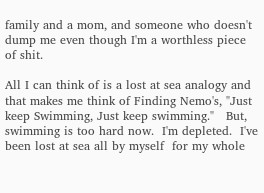family and a mom, and someone who doesn't dump me even though I'm a worthless piece of shit.

All I can think of is a lost at sea analogy and that makes me think of Finding Nemo's, "Just keep Swimming, Just keep swimming."   But, swimming is too hard now.  I'm depleted.  I've been lost at sea all by myself  for my whole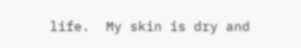life.  My skin is dry and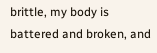brittle, my body is battered and broken, and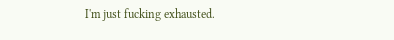I'm just fucking exhausted.